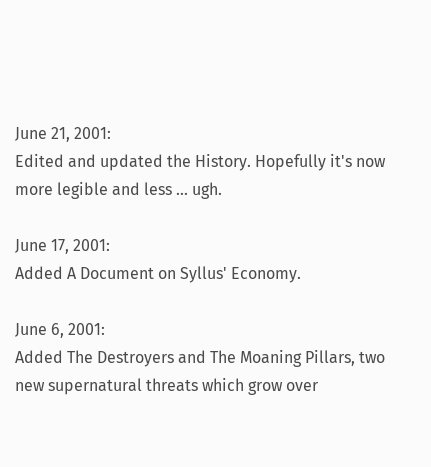June 21, 2001:
Edited and updated the History. Hopefully it's now more legible and less ... ugh.

June 17, 2001:
Added A Document on Syllus' Economy.

June 6, 2001:
Added The Destroyers and The Moaning Pillars, two new supernatural threats which grow over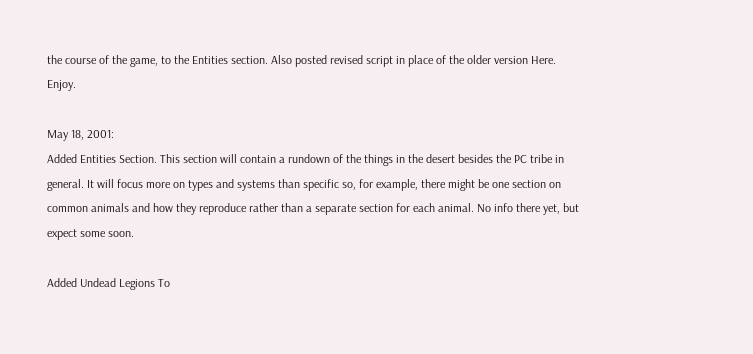the course of the game, to the Entities section. Also posted revised script in place of the older version Here. Enjoy.

May 18, 2001:
Added Entities Section. This section will contain a rundown of the things in the desert besides the PC tribe in general. It will focus more on types and systems than specific so, for example, there might be one section on common animals and how they reproduce rather than a separate section for each animal. No info there yet, but expect some soon.

Added Undead Legions To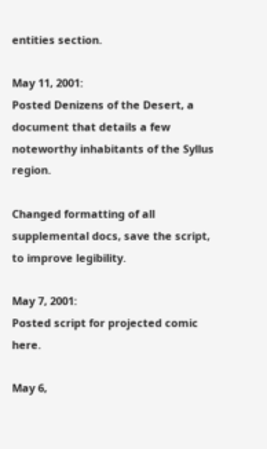entities section.

May 11, 2001:
Posted Denizens of the Desert, a document that details a few noteworthy inhabitants of the Syllus region.

Changed formatting of all supplemental docs, save the script, to improve legibility.

May 7, 2001:
Posted script for projected comic here.

May 6,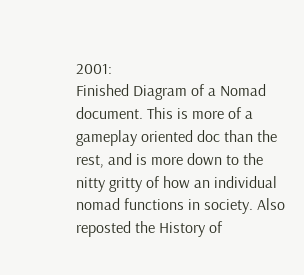2001:
Finished Diagram of a Nomad document. This is more of a gameplay oriented doc than the rest, and is more down to the nitty gritty of how an individual nomad functions in society. Also reposted the History of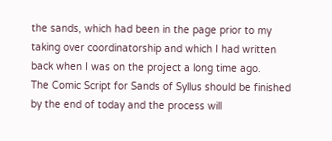the sands, which had been in the page prior to my taking over coordinatorship and which I had written back when I was on the project a long time ago.
The Comic Script for Sands of Syllus should be finished by the end of today and the process will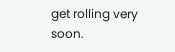get rolling very soon.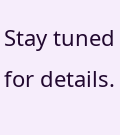Stay tuned for details.